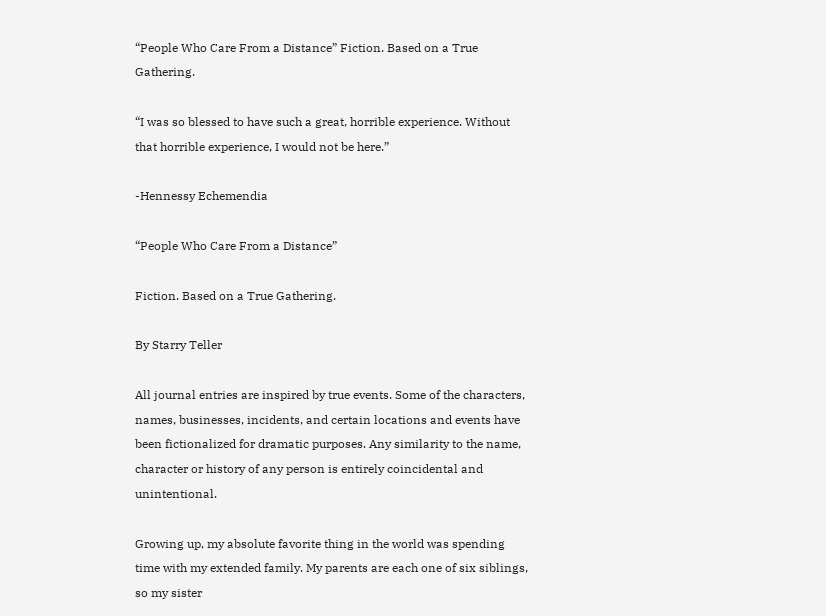“People Who Care From a Distance” Fiction. Based on a True Gathering.

“I was so blessed to have such a great, horrible experience. Without that horrible experience, I would not be here.”

-Hennessy Echemendia

“People Who Care From a Distance”

Fiction. Based on a True Gathering.

By Starry Teller

All journal entries are inspired by true events. Some of the characters, names, businesses, incidents, and certain locations and events have been fictionalized for dramatic purposes. Any similarity to the name, character or history of any person is entirely coincidental and unintentional.

Growing up, my absolute favorite thing in the world was spending time with my extended family. My parents are each one of six siblings, so my sister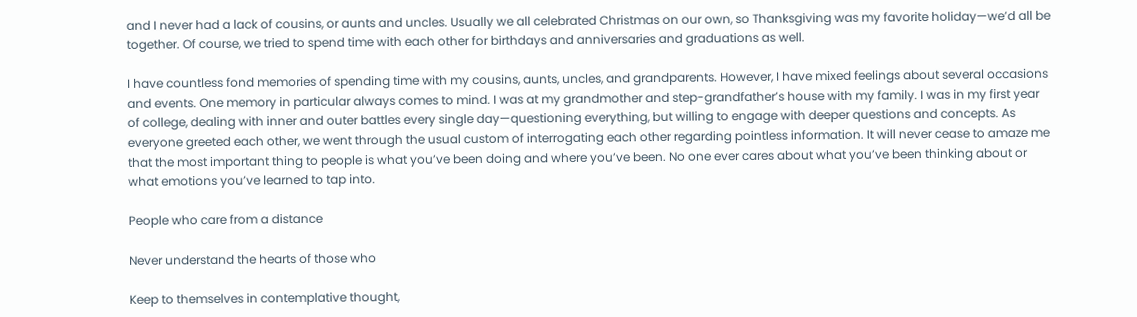and I never had a lack of cousins, or aunts and uncles. Usually we all celebrated Christmas on our own, so Thanksgiving was my favorite holiday—we’d all be together. Of course, we tried to spend time with each other for birthdays and anniversaries and graduations as well.

I have countless fond memories of spending time with my cousins, aunts, uncles, and grandparents. However, I have mixed feelings about several occasions and events. One memory in particular always comes to mind. I was at my grandmother and step-grandfather’s house with my family. I was in my first year of college, dealing with inner and outer battles every single day—questioning everything, but willing to engage with deeper questions and concepts. As everyone greeted each other, we went through the usual custom of interrogating each other regarding pointless information. It will never cease to amaze me that the most important thing to people is what you’ve been doing and where you’ve been. No one ever cares about what you’ve been thinking about or what emotions you’ve learned to tap into.

People who care from a distance

Never understand the hearts of those who

Keep to themselves in contemplative thought,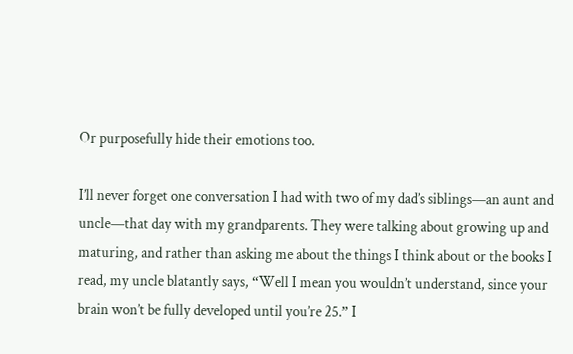Or purposefully hide their emotions too.

I’ll never forget one conversation I had with two of my dad’s siblings—an aunt and uncle—that day with my grandparents. They were talking about growing up and maturing, and rather than asking me about the things I think about or the books I read, my uncle blatantly says, “Well I mean you wouldn’t understand, since your brain won’t be fully developed until you’re 25.” I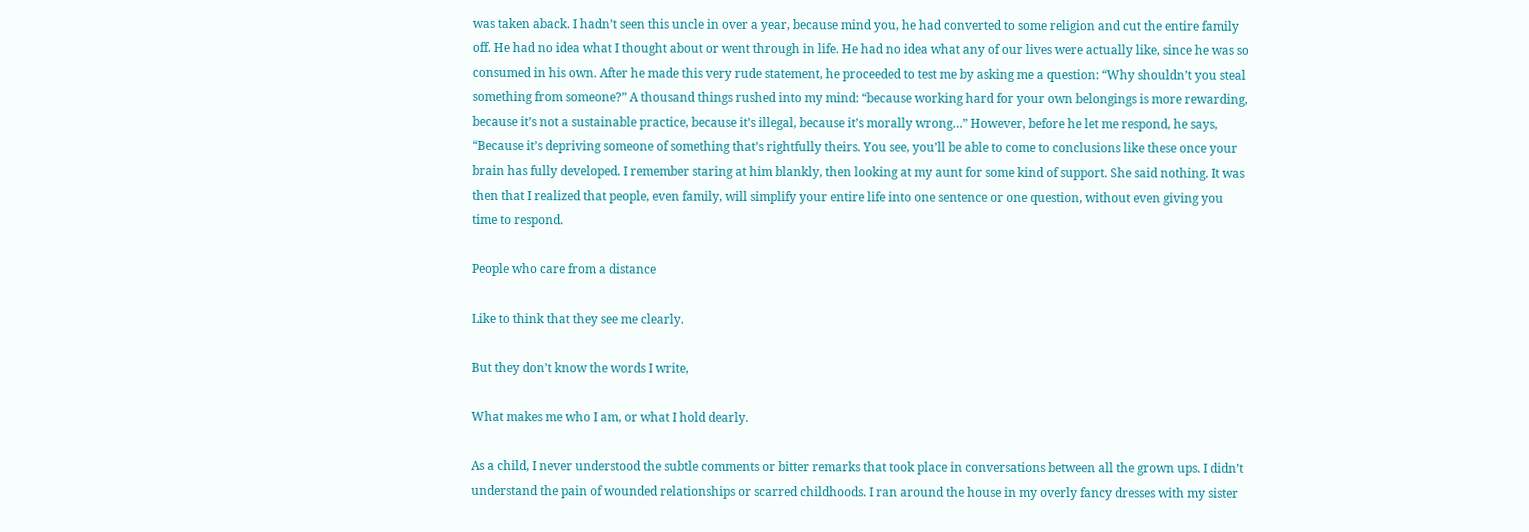was taken aback. I hadn’t seen this uncle in over a year, because mind you, he had converted to some religion and cut the entire family off. He had no idea what I thought about or went through in life. He had no idea what any of our lives were actually like, since he was so consumed in his own. After he made this very rude statement, he proceeded to test me by asking me a question: “Why shouldn’t you steal something from someone?” A thousand things rushed into my mind: “because working hard for your own belongings is more rewarding, because it’s not a sustainable practice, because it’s illegal, because it’s morally wrong…” However, before he let me respond, he says, “Because it’s depriving someone of something that’s rightfully theirs. You see, you’ll be able to come to conclusions like these once your brain has fully developed. I remember staring at him blankly, then looking at my aunt for some kind of support. She said nothing. It was then that I realized that people, even family, will simplify your entire life into one sentence or one question, without even giving you time to respond.

People who care from a distance

Like to think that they see me clearly.

But they don’t know the words I write,

What makes me who I am, or what I hold dearly.

As a child, I never understood the subtle comments or bitter remarks that took place in conversations between all the grown ups. I didn’t understand the pain of wounded relationships or scarred childhoods. I ran around the house in my overly fancy dresses with my sister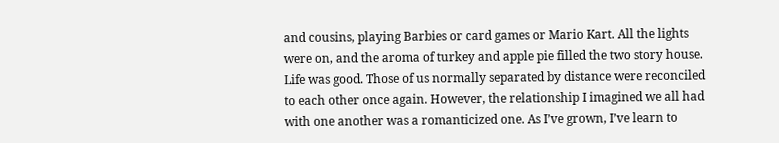and cousins, playing Barbies or card games or Mario Kart. All the lights were on, and the aroma of turkey and apple pie filled the two story house. Life was good. Those of us normally separated by distance were reconciled to each other once again. However, the relationship I imagined we all had with one another was a romanticized one. As I’ve grown, I’ve learn to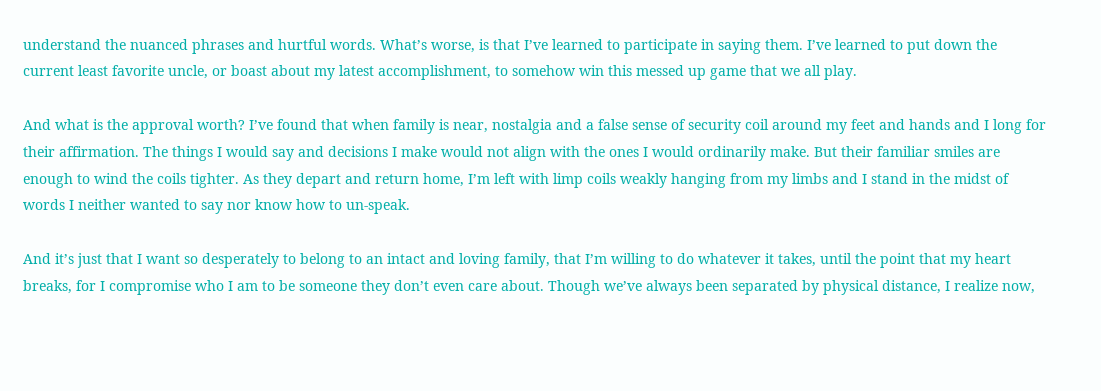understand the nuanced phrases and hurtful words. What’s worse, is that I’ve learned to participate in saying them. I’ve learned to put down the current least favorite uncle, or boast about my latest accomplishment, to somehow win this messed up game that we all play.

And what is the approval worth? I’ve found that when family is near, nostalgia and a false sense of security coil around my feet and hands and I long for their affirmation. The things I would say and decisions I make would not align with the ones I would ordinarily make. But their familiar smiles are enough to wind the coils tighter. As they depart and return home, I’m left with limp coils weakly hanging from my limbs and I stand in the midst of words I neither wanted to say nor know how to un-speak.

And it’s just that I want so desperately to belong to an intact and loving family, that I’m willing to do whatever it takes, until the point that my heart breaks, for I compromise who I am to be someone they don’t even care about. Though we’ve always been separated by physical distance, I realize now,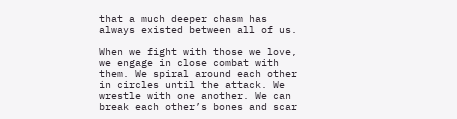that a much deeper chasm has always existed between all of us.

When we fight with those we love, we engage in close combat with them. We spiral around each other in circles until the attack. We wrestle with one another. We can break each other’s bones and scar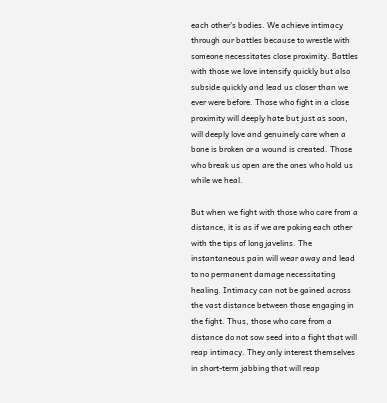each other’s bodies. We achieve intimacy through our battles because to wrestle with someone necessitates close proximity. Battles with those we love intensify quickly but also subside quickly and lead us closer than we ever were before. Those who fight in a close proximity will deeply hate but just as soon, will deeply love and genuinely care when a bone is broken or a wound is created. Those who break us open are the ones who hold us while we heal.

But when we fight with those who care from a distance, it is as if we are poking each other with the tips of long javelins. The instantaneous pain will wear away and lead to no permanent damage necessitating healing. Intimacy can not be gained across the vast distance between those engaging in the fight. Thus, those who care from a distance do not sow seed into a fight that will reap intimacy. They only interest themselves in short-term jabbing that will reap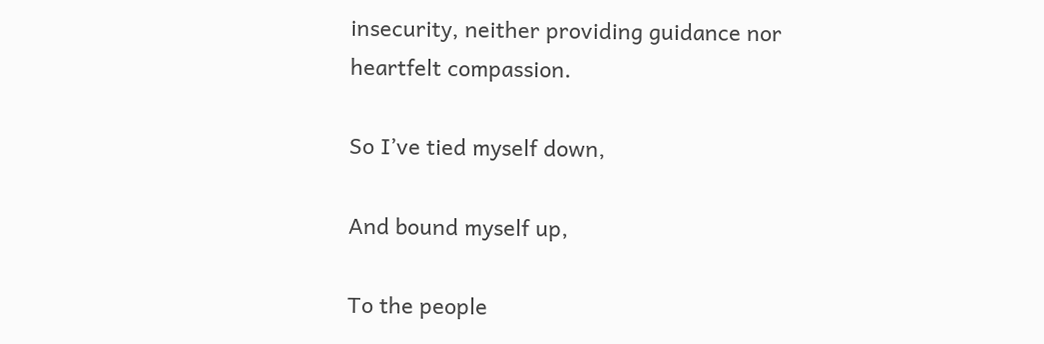insecurity, neither providing guidance nor heartfelt compassion.

So I’ve tied myself down,

And bound myself up,

To the people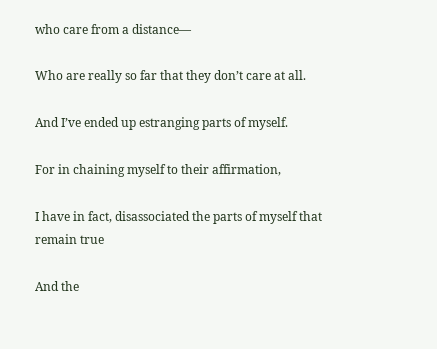who care from a distance—

Who are really so far that they don’t care at all.

And I’ve ended up estranging parts of myself.

For in chaining myself to their affirmation,

I have in fact, disassociated the parts of myself that remain true

And the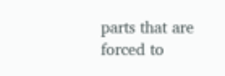parts that are forced to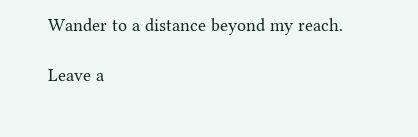Wander to a distance beyond my reach.

Leave a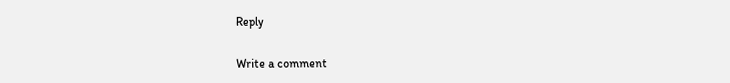Reply

Write a comment